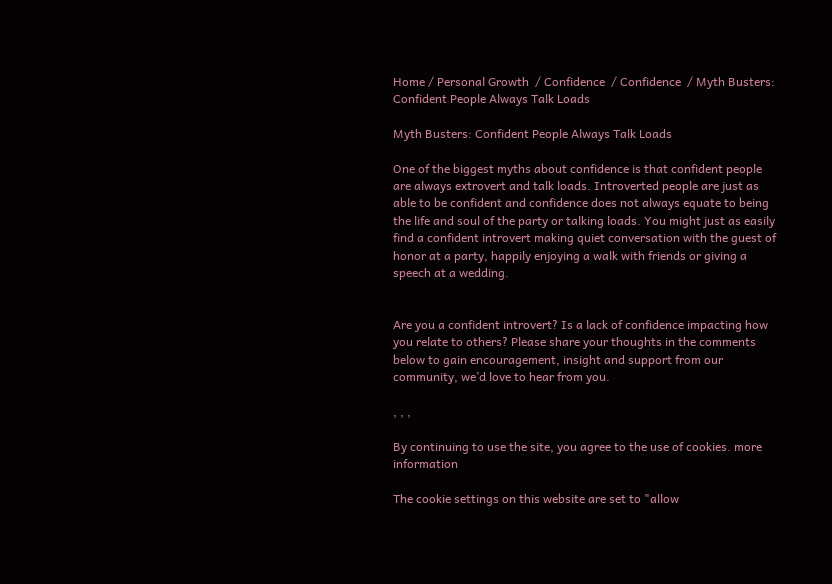Home / Personal Growth  / Confidence  / Confidence  / Myth Busters: Confident People Always Talk Loads

Myth Busters: Confident People Always Talk Loads

One of the biggest myths about confidence is that confident people are always extrovert and talk loads. Introverted people are just as able to be confident and confidence does not always equate to being the life and soul of the party or talking loads. You might just as easily find a confident introvert making quiet conversation with the guest of honor at a party, happily enjoying a walk with friends or giving a speech at a wedding.


Are you a confident introvert? Is a lack of confidence impacting how you relate to others? Please share your thoughts in the comments below to gain encouragement, insight and support from our community, we’d love to hear from you.

, , ,

By continuing to use the site, you agree to the use of cookies. more information

The cookie settings on this website are set to "allow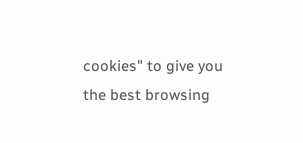cookies" to give you the best browsing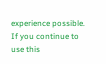experience possible. If you continue to use this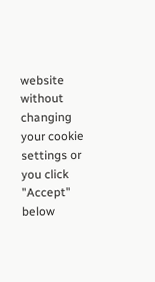website without changing your cookie settings or you click "Accept" below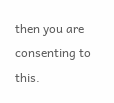then you are consenting to this.